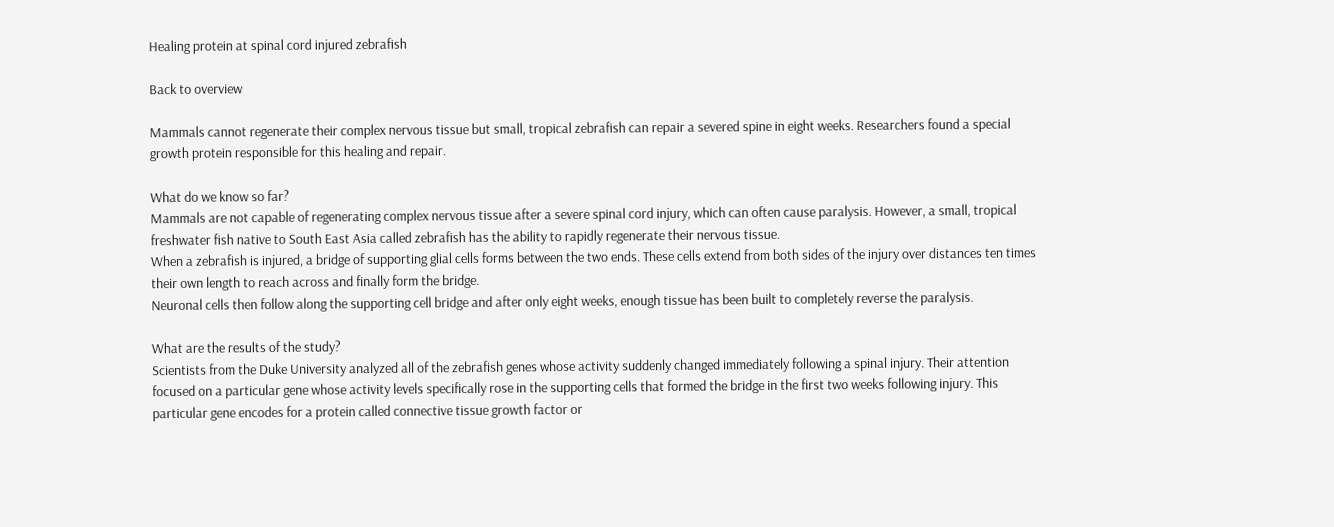Healing protein at spinal cord injured zebrafish

Back to overview

Mammals cannot regenerate their complex nervous tissue but small, tropical zebrafish can repair a severed spine in eight weeks. Researchers found a special growth protein responsible for this healing and repair.

What do we know so far?
Mammals are not capable of regenerating complex nervous tissue after a severe spinal cord injury, which can often cause paralysis. However, a small, tropical freshwater fish native to South East Asia called zebrafish has the ability to rapidly regenerate their nervous tissue.
When a zebrafish is injured, a bridge of supporting glial cells forms between the two ends. These cells extend from both sides of the injury over distances ten times their own length to reach across and finally form the bridge.
Neuronal cells then follow along the supporting cell bridge and after only eight weeks, enough tissue has been built to completely reverse the paralysis.

What are the results of the study?
Scientists from the Duke University analyzed all of the zebrafish genes whose activity suddenly changed immediately following a spinal injury. Their attention focused on a particular gene whose activity levels specifically rose in the supporting cells that formed the bridge in the first two weeks following injury. This particular gene encodes for a protein called connective tissue growth factor or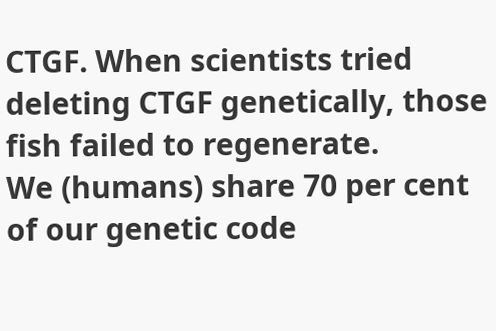CTGF. When scientists tried deleting CTGF genetically, those fish failed to regenerate.
We (humans) share 70 per cent of our genetic code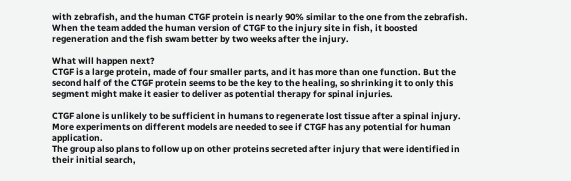with zebrafish, and the human CTGF protein is nearly 90% similar to the one from the zebrafish. When the team added the human version of CTGF to the injury site in fish, it boosted regeneration and the fish swam better by two weeks after the injury.

What will happen next?
CTGF is a large protein, made of four smaller parts, and it has more than one function. But the second half of the CTGF protein seems to be the key to the healing, so shrinking it to only this segment might make it easier to deliver as potential therapy for spinal injuries.

CTGF alone is unlikely to be sufficient in humans to regenerate lost tissue after a spinal injury. More experiments on different models are needed to see if CTGF has any potential for human application.
The group also plans to follow up on other proteins secreted after injury that were identified in their initial search,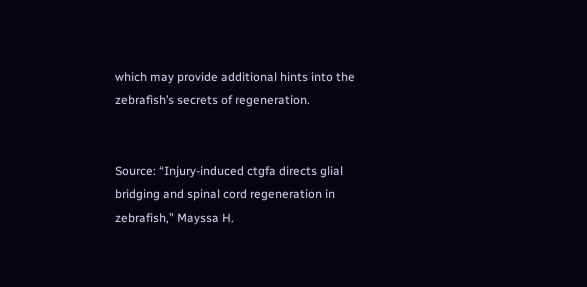which may provide additional hints into the zebrafish’s secrets of regeneration.


Source: “Injury-induced ctgfa directs glial bridging and spinal cord regeneration in zebrafish,” Mayssa H.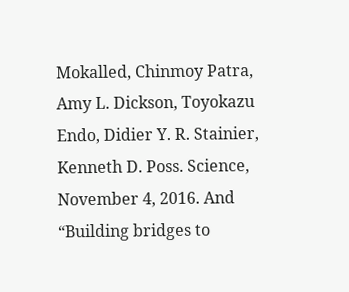Mokalled, Chinmoy Patra, Amy L. Dickson, Toyokazu Endo, Didier Y. R. Stainier, Kenneth D. Poss. Science, November 4, 2016. And “Building bridges to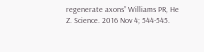regenerate axons” Williams PR, He Z. Science. 2016 Nov 4; 544-545.